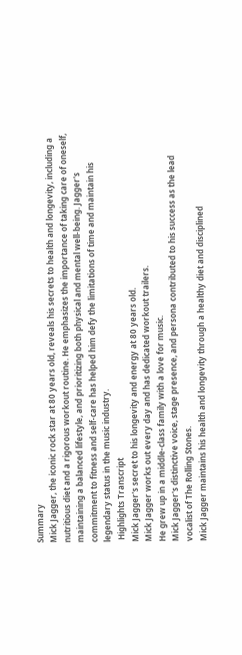Summary
Mick Jagger, the iconic rock star at 80 years old, reveals his secrets to health and longevity, including a nutritious diet and a rigorous workout routine. He emphasizes the importance of taking care of oneself, maintaining a balanced lifestyle, and prioritizing both physical and mental well-being. Jagger's commitment to fitness and self-care has helped him defy the limitations of time and maintain his legendary status in the music industry.
 Highlights Transcript
Mick Jagger's secret to his longevity and energy at 80 years old.
Mick Jagger works out every day and has dedicated workout trailers.
He grew up in a middle-class family with a love for music.
Mick Jagger's distinctive voice, stage presence, and persona contributed to his success as the lead vocalist of The Rolling Stones.
Mick Jagger maintains his health and longevity through a healthy diet and disciplined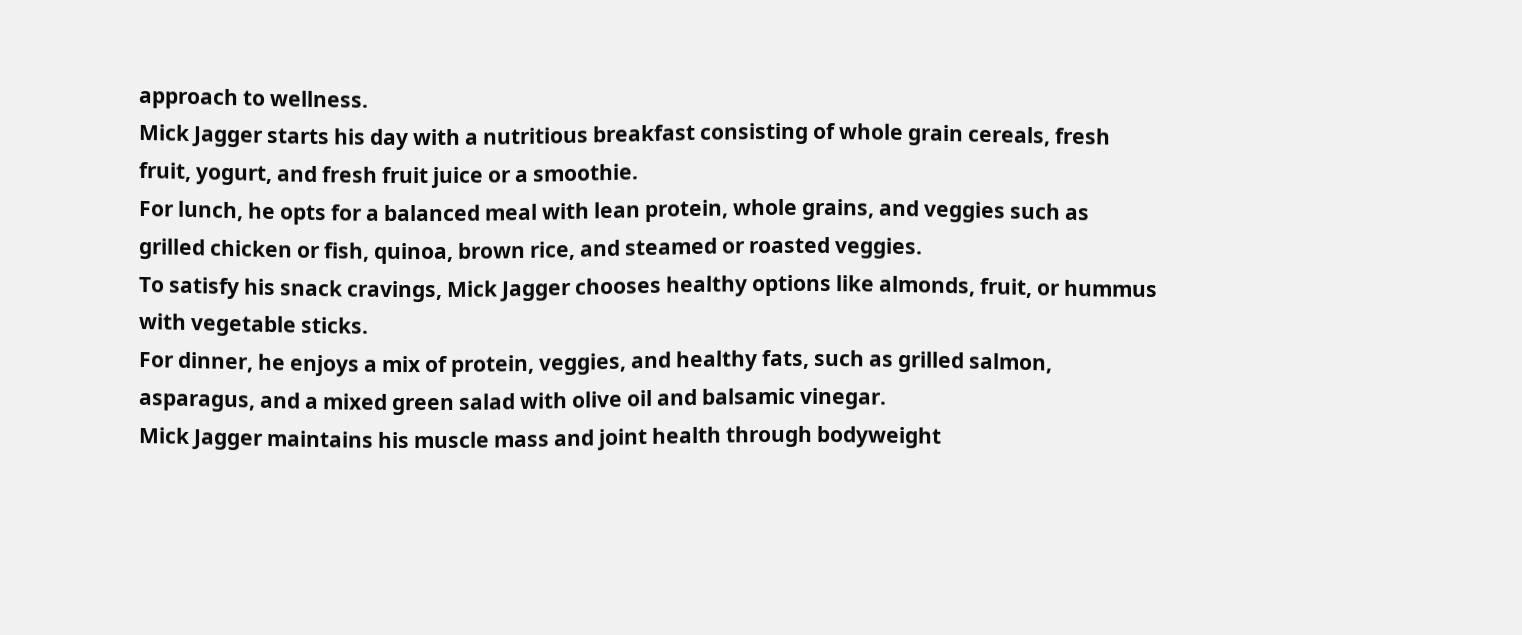approach to wellness.
Mick Jagger starts his day with a nutritious breakfast consisting of whole grain cereals, fresh fruit, yogurt, and fresh fruit juice or a smoothie.
For lunch, he opts for a balanced meal with lean protein, whole grains, and veggies such as grilled chicken or fish, quinoa, brown rice, and steamed or roasted veggies.
To satisfy his snack cravings, Mick Jagger chooses healthy options like almonds, fruit, or hummus with vegetable sticks.
For dinner, he enjoys a mix of protein, veggies, and healthy fats, such as grilled salmon, asparagus, and a mixed green salad with olive oil and balsamic vinegar.
Mick Jagger maintains his muscle mass and joint health through bodyweight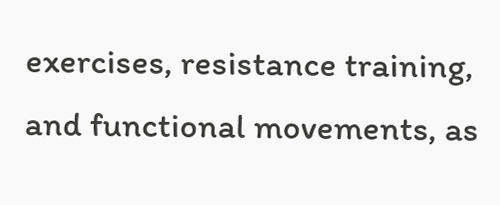exercises, resistance training, and functional movements, as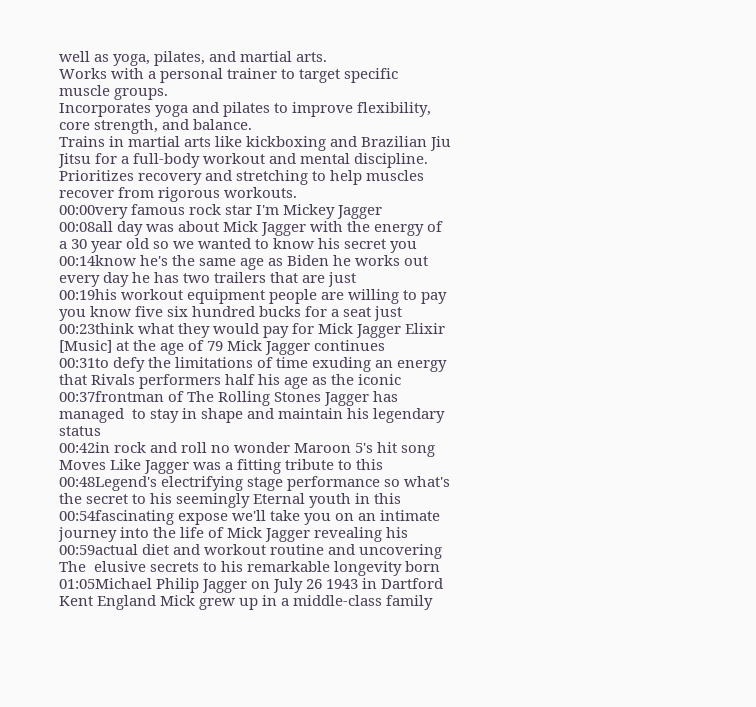well as yoga, pilates, and martial arts.
Works with a personal trainer to target specific muscle groups.
Incorporates yoga and pilates to improve flexibility, core strength, and balance.
Trains in martial arts like kickboxing and Brazilian Jiu Jitsu for a full-body workout and mental discipline.
Prioritizes recovery and stretching to help muscles recover from rigorous workouts.
00:00very famous rock star I'm Mickey Jagger
00:08all day was about Mick Jagger with the energy of  a 30 year old so we wanted to know his secret you
00:14know he's the same age as Biden he works out  every day he has two trailers that are just
00:19his workout equipment people are willing to pay  you know five six hundred bucks for a seat just
00:23think what they would pay for Mick Jagger Elixir  [Music] at the age of 79 Mick Jagger continues
00:31to defy the limitations of time exuding an energy  that Rivals performers half his age as the iconic
00:37frontman of The Rolling Stones Jagger has managed  to stay in shape and maintain his legendary status
00:42in rock and roll no wonder Maroon 5's hit song  Moves Like Jagger was a fitting tribute to this
00:48Legend's electrifying stage performance so what's  the secret to his seemingly Eternal youth in this
00:54fascinating expose we'll take you on an intimate  journey into the life of Mick Jagger revealing his
00:59actual diet and workout routine and uncovering The  elusive secrets to his remarkable longevity born
01:05Michael Philip Jagger on July 26 1943 in Dartford  Kent England Mick grew up in a middle-class family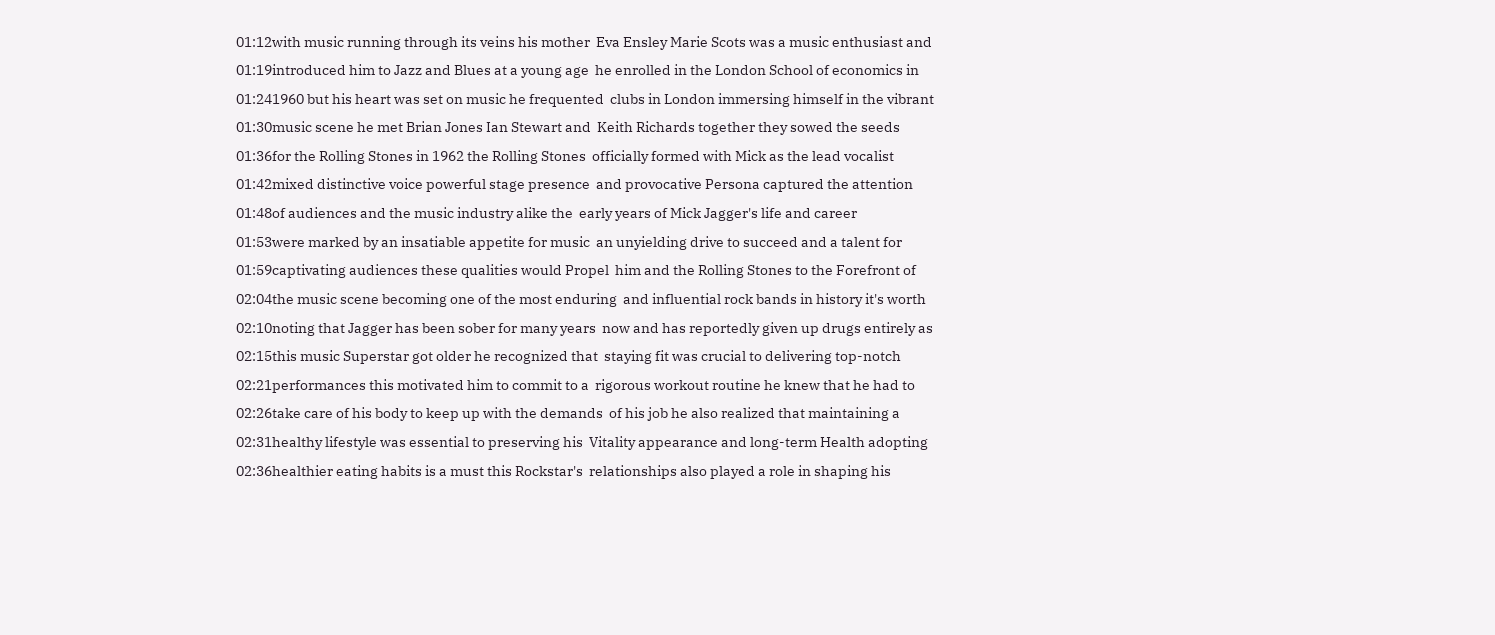01:12with music running through its veins his mother  Eva Ensley Marie Scots was a music enthusiast and
01:19introduced him to Jazz and Blues at a young age  he enrolled in the London School of economics in
01:241960 but his heart was set on music he frequented  clubs in London immersing himself in the vibrant
01:30music scene he met Brian Jones Ian Stewart and  Keith Richards together they sowed the seeds
01:36for the Rolling Stones in 1962 the Rolling Stones  officially formed with Mick as the lead vocalist
01:42mixed distinctive voice powerful stage presence  and provocative Persona captured the attention
01:48of audiences and the music industry alike the  early years of Mick Jagger's life and career
01:53were marked by an insatiable appetite for music  an unyielding drive to succeed and a talent for
01:59captivating audiences these qualities would Propel  him and the Rolling Stones to the Forefront of
02:04the music scene becoming one of the most enduring  and influential rock bands in history it's worth
02:10noting that Jagger has been sober for many years  now and has reportedly given up drugs entirely as
02:15this music Superstar got older he recognized that  staying fit was crucial to delivering top-notch
02:21performances this motivated him to commit to a  rigorous workout routine he knew that he had to
02:26take care of his body to keep up with the demands  of his job he also realized that maintaining a
02:31healthy lifestyle was essential to preserving his  Vitality appearance and long-term Health adopting
02:36healthier eating habits is a must this Rockstar's  relationships also played a role in shaping his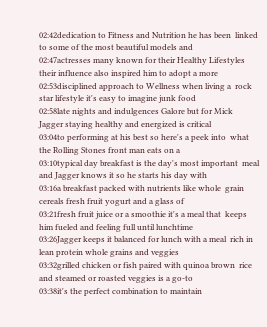02:42dedication to Fitness and Nutrition he has been  linked to some of the most beautiful models and
02:47actresses many known for their Healthy Lifestyles  their influence also inspired him to adopt a more
02:53disciplined approach to Wellness when living a  rock star lifestyle it's easy to imagine junk food
02:58late nights and indulgences Galore but for Mick  Jagger staying healthy and energized is critical
03:04to performing at his best so here's a peek into  what the Rolling Stones front man eats on a
03:10typical day breakfast is the day's most important  meal and Jagger knows it so he starts his day with
03:16a breakfast packed with nutrients like whole  grain cereals fresh fruit yogurt and a glass of
03:21fresh fruit juice or a smoothie it's a meal that  keeps him fueled and feeling full until lunchtime
03:26Jagger keeps it balanced for lunch with a meal  rich in lean protein whole grains and veggies
03:32grilled chicken or fish paired with quinoa brown  rice and steamed or roasted veggies is a go-to
03:38it's the perfect combination to maintain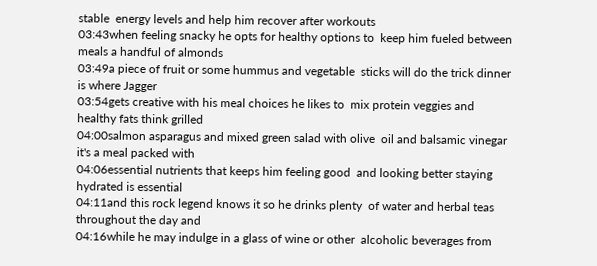stable  energy levels and help him recover after workouts
03:43when feeling snacky he opts for healthy options to  keep him fueled between meals a handful of almonds
03:49a piece of fruit or some hummus and vegetable  sticks will do the trick dinner is where Jagger
03:54gets creative with his meal choices he likes to  mix protein veggies and healthy fats think grilled
04:00salmon asparagus and mixed green salad with olive  oil and balsamic vinegar it's a meal packed with
04:06essential nutrients that keeps him feeling good  and looking better staying hydrated is essential
04:11and this rock legend knows it so he drinks plenty  of water and herbal teas throughout the day and
04:16while he may indulge in a glass of wine or other  alcoholic beverages from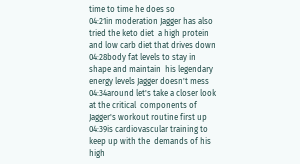time to time he does so
04:21in moderation Jagger has also tried the keto diet  a high protein and low carb diet that drives down
04:28body fat levels to stay in shape and maintain  his legendary energy levels Jagger doesn't mess
04:34around let's take a closer look at the critical  components of Jagger's workout routine first up
04:39is cardiovascular training to keep up with the  demands of his high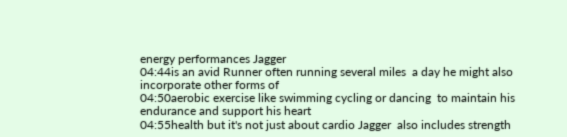energy performances Jagger
04:44is an avid Runner often running several miles  a day he might also incorporate other forms of
04:50aerobic exercise like swimming cycling or dancing  to maintain his endurance and support his heart
04:55health but it's not just about cardio Jagger  also includes strength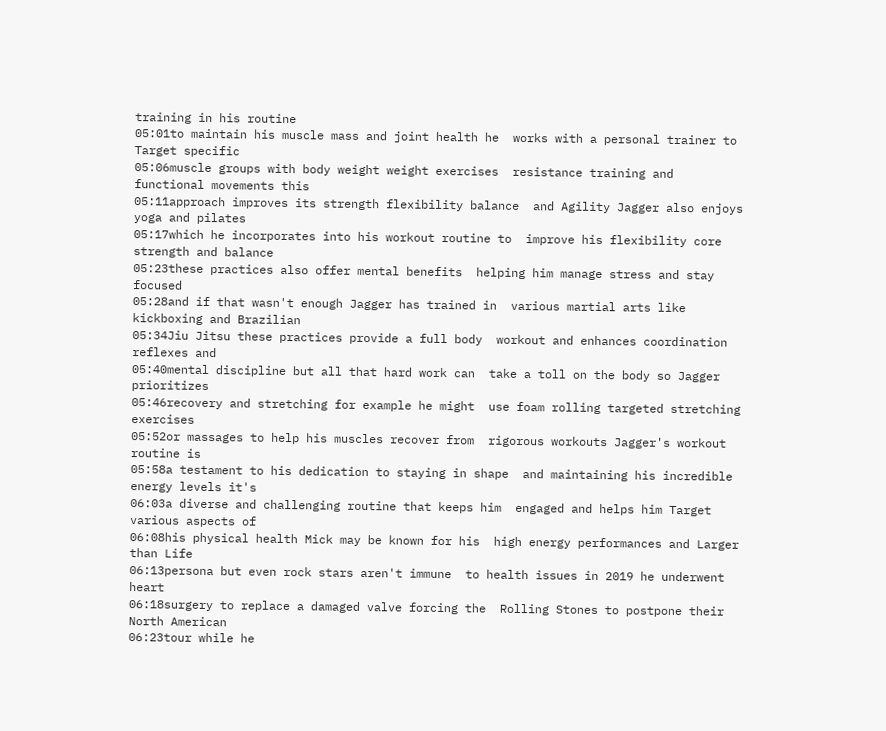training in his routine
05:01to maintain his muscle mass and joint health he  works with a personal trainer to Target specific
05:06muscle groups with body weight weight exercises  resistance training and functional movements this
05:11approach improves its strength flexibility balance  and Agility Jagger also enjoys yoga and pilates
05:17which he incorporates into his workout routine to  improve his flexibility core strength and balance
05:23these practices also offer mental benefits  helping him manage stress and stay focused
05:28and if that wasn't enough Jagger has trained in  various martial arts like kickboxing and Brazilian
05:34Jiu Jitsu these practices provide a full body  workout and enhances coordination reflexes and
05:40mental discipline but all that hard work can  take a toll on the body so Jagger prioritizes
05:46recovery and stretching for example he might  use foam rolling targeted stretching exercises
05:52or massages to help his muscles recover from  rigorous workouts Jagger's workout routine is
05:58a testament to his dedication to staying in shape  and maintaining his incredible energy levels it's
06:03a diverse and challenging routine that keeps him  engaged and helps him Target various aspects of
06:08his physical health Mick may be known for his  high energy performances and Larger than Life
06:13persona but even rock stars aren't immune  to health issues in 2019 he underwent heart
06:18surgery to replace a damaged valve forcing the  Rolling Stones to postpone their North American
06:23tour while he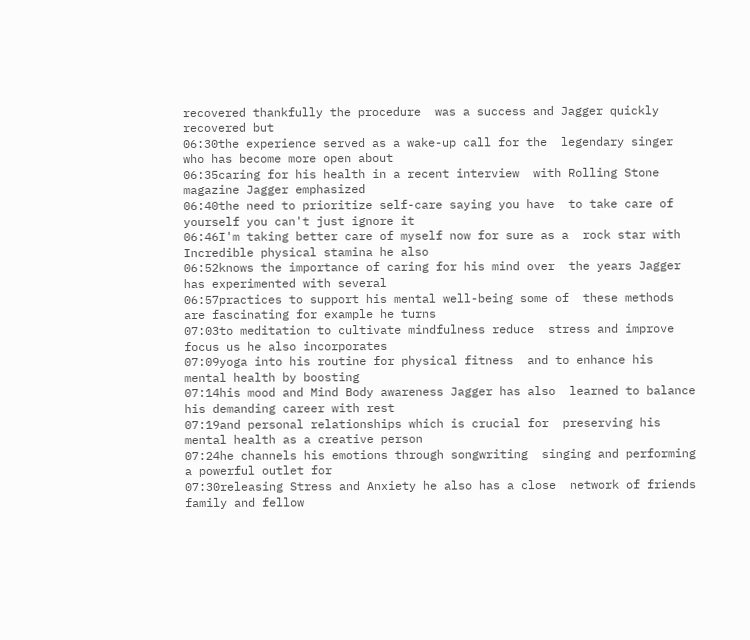recovered thankfully the procedure  was a success and Jagger quickly recovered but
06:30the experience served as a wake-up call for the  legendary singer who has become more open about
06:35caring for his health in a recent interview  with Rolling Stone magazine Jagger emphasized
06:40the need to prioritize self-care saying you have  to take care of yourself you can't just ignore it
06:46I'm taking better care of myself now for sure as a  rock star with Incredible physical stamina he also
06:52knows the importance of caring for his mind over  the years Jagger has experimented with several
06:57practices to support his mental well-being some of  these methods are fascinating for example he turns
07:03to meditation to cultivate mindfulness reduce  stress and improve focus us he also incorporates
07:09yoga into his routine for physical fitness  and to enhance his mental health by boosting
07:14his mood and Mind Body awareness Jagger has also  learned to balance his demanding career with rest
07:19and personal relationships which is crucial for  preserving his mental health as a creative person
07:24he channels his emotions through songwriting  singing and performing a powerful outlet for
07:30releasing Stress and Anxiety he also has a close  network of friends family and fellow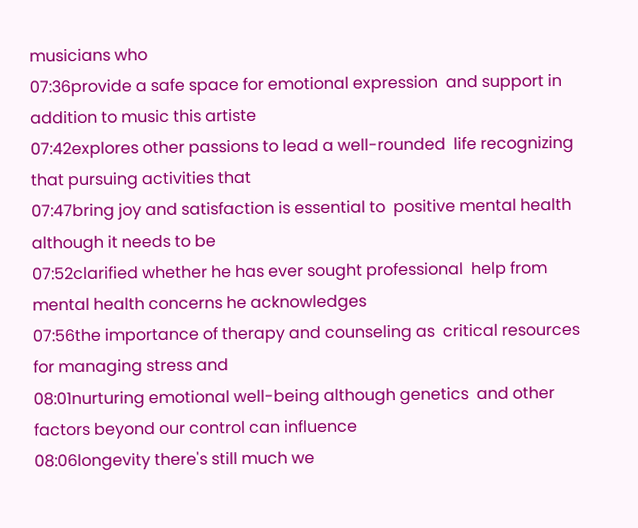musicians who
07:36provide a safe space for emotional expression  and support in addition to music this artiste
07:42explores other passions to lead a well-rounded  life recognizing that pursuing activities that
07:47bring joy and satisfaction is essential to  positive mental health although it needs to be
07:52clarified whether he has ever sought professional  help from mental health concerns he acknowledges
07:56the importance of therapy and counseling as  critical resources for managing stress and
08:01nurturing emotional well-being although genetics  and other factors beyond our control can influence
08:06longevity there's still much we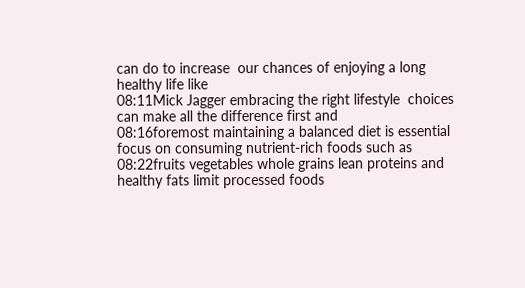can do to increase  our chances of enjoying a long healthy life like
08:11Mick Jagger embracing the right lifestyle  choices can make all the difference first and
08:16foremost maintaining a balanced diet is essential  focus on consuming nutrient-rich foods such as
08:22fruits vegetables whole grains lean proteins and  healthy fats limit processed foods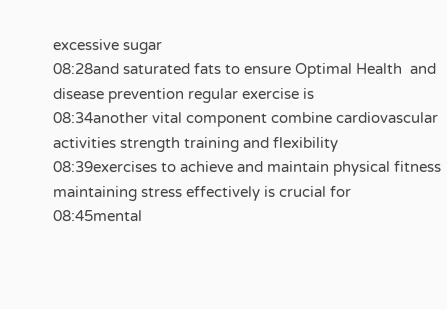excessive sugar
08:28and saturated fats to ensure Optimal Health  and disease prevention regular exercise is
08:34another vital component combine cardiovascular  activities strength training and flexibility
08:39exercises to achieve and maintain physical fitness  maintaining stress effectively is crucial for
08:45mental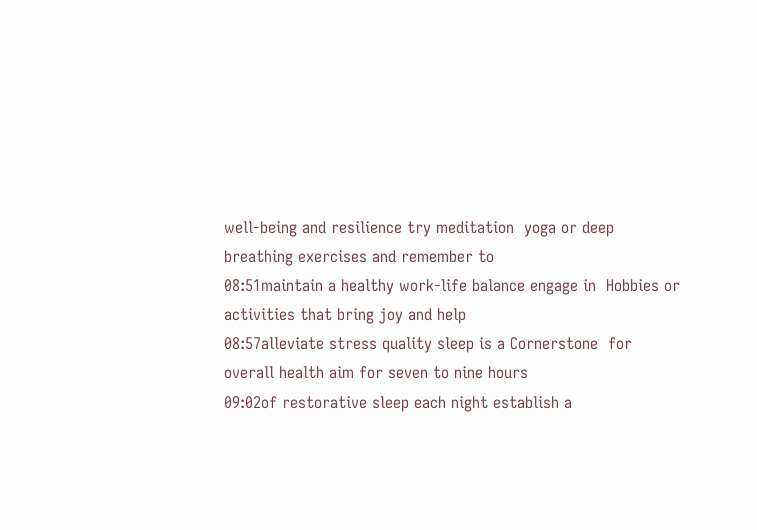well-being and resilience try meditation  yoga or deep breathing exercises and remember to
08:51maintain a healthy work-life balance engage in  Hobbies or activities that bring joy and help
08:57alleviate stress quality sleep is a Cornerstone  for overall health aim for seven to nine hours
09:02of restorative sleep each night establish a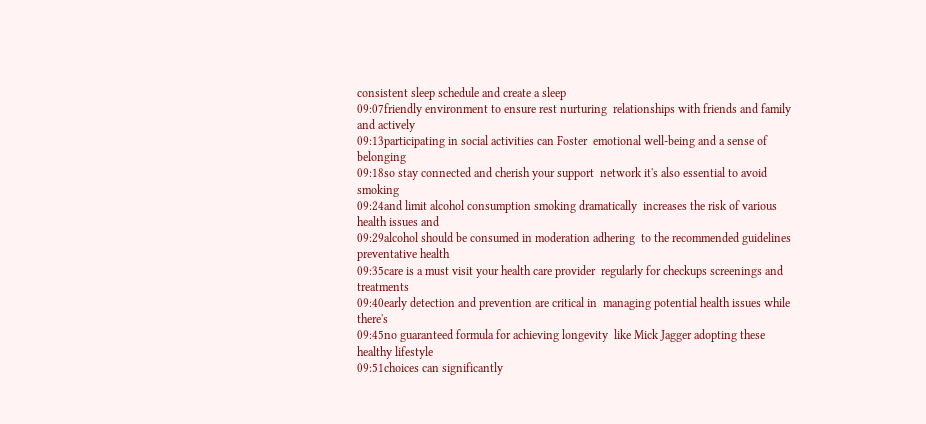consistent sleep schedule and create a sleep
09:07friendly environment to ensure rest nurturing  relationships with friends and family and actively
09:13participating in social activities can Foster  emotional well-being and a sense of belonging
09:18so stay connected and cherish your support  network it's also essential to avoid smoking
09:24and limit alcohol consumption smoking dramatically  increases the risk of various health issues and
09:29alcohol should be consumed in moderation adhering  to the recommended guidelines preventative health
09:35care is a must visit your health care provider  regularly for checkups screenings and treatments
09:40early detection and prevention are critical in  managing potential health issues while there's
09:45no guaranteed formula for achieving longevity  like Mick Jagger adopting these healthy lifestyle
09:51choices can significantly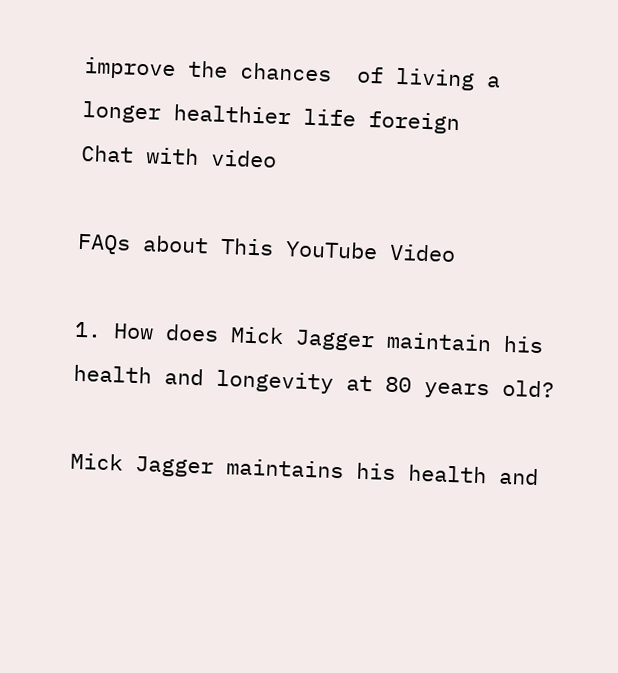improve the chances  of living a longer healthier life foreign
Chat with video

FAQs about This YouTube Video

1. How does Mick Jagger maintain his health and longevity at 80 years old?

Mick Jagger maintains his health and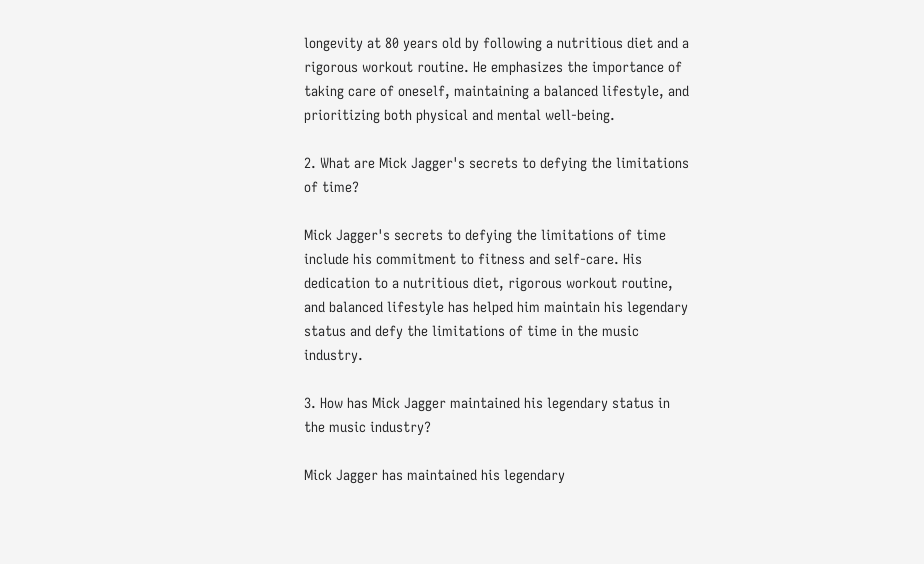longevity at 80 years old by following a nutritious diet and a rigorous workout routine. He emphasizes the importance of taking care of oneself, maintaining a balanced lifestyle, and prioritizing both physical and mental well-being.

2. What are Mick Jagger's secrets to defying the limitations of time?

Mick Jagger's secrets to defying the limitations of time include his commitment to fitness and self-care. His dedication to a nutritious diet, rigorous workout routine, and balanced lifestyle has helped him maintain his legendary status and defy the limitations of time in the music industry.

3. How has Mick Jagger maintained his legendary status in the music industry?

Mick Jagger has maintained his legendary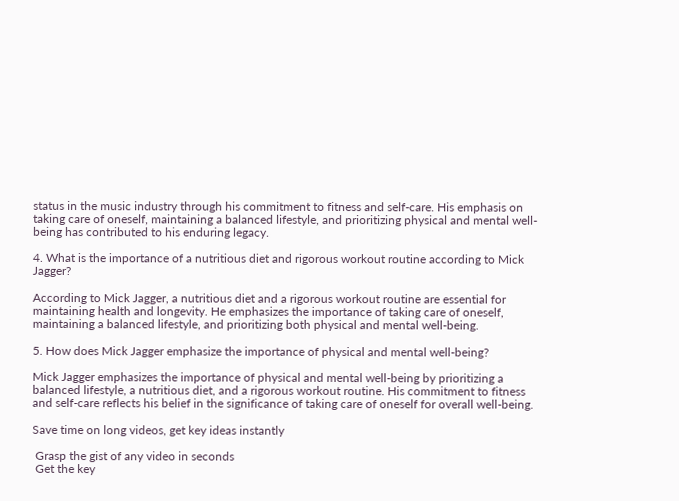status in the music industry through his commitment to fitness and self-care. His emphasis on taking care of oneself, maintaining a balanced lifestyle, and prioritizing physical and mental well-being has contributed to his enduring legacy.

4. What is the importance of a nutritious diet and rigorous workout routine according to Mick Jagger?

According to Mick Jagger, a nutritious diet and a rigorous workout routine are essential for maintaining health and longevity. He emphasizes the importance of taking care of oneself, maintaining a balanced lifestyle, and prioritizing both physical and mental well-being.

5. How does Mick Jagger emphasize the importance of physical and mental well-being?

Mick Jagger emphasizes the importance of physical and mental well-being by prioritizing a balanced lifestyle, a nutritious diet, and a rigorous workout routine. His commitment to fitness and self-care reflects his belief in the significance of taking care of oneself for overall well-being.

Save time on long videos, get key ideas instantly

 Grasp the gist of any video in seconds
 Get the key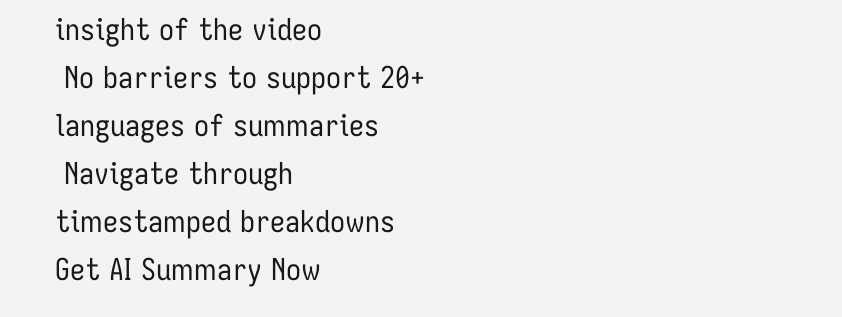insight of the video
 No barriers to support 20+ languages of summaries
 Navigate through timestamped breakdowns
Get AI Summary Now